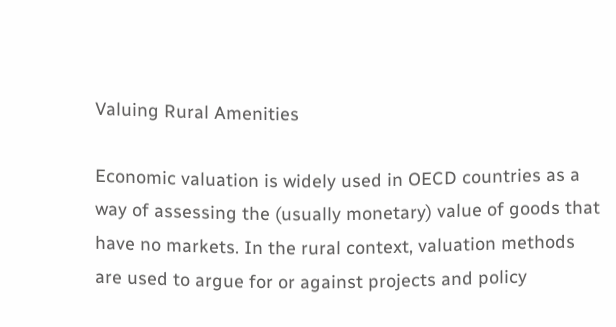Valuing Rural Amenities

Economic valuation is widely used in OECD countries as a way of assessing the (usually monetary) value of goods that have no markets. In the rural context, valuation methods are used to argue for or against projects and policy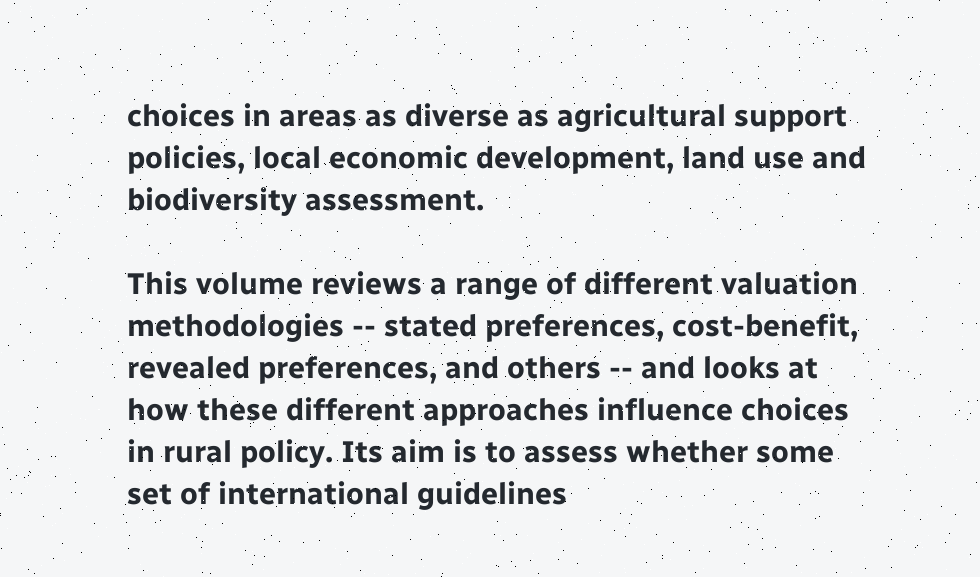choices in areas as diverse as agricultural support policies, local economic development, land use and biodiversity assessment.

This volume reviews a range of different valuation methodologies -- stated preferences, cost-benefit, revealed preferences, and others -- and looks at how these different approaches influence choices in rural policy. Its aim is to assess whether some set of international guidelines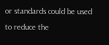or standards could be used to reduce the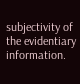subjectivity of the evidentiary information.